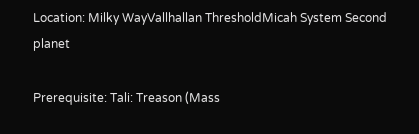Location: Milky WayVallhallan ThresholdMicah System Second planet

Prerequisite: Tali: Treason (Mass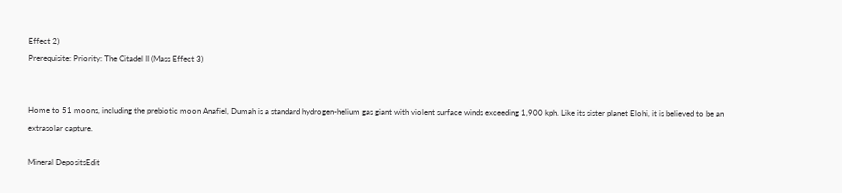Effect 2)
Prerequisite: Priority: The Citadel II (Mass Effect 3)


Home to 51 moons, including the prebiotic moon Anafiel, Dumah is a standard hydrogen-helium gas giant with violent surface winds exceeding 1,900 kph. Like its sister planet Elohi, it is believed to be an extrasolar capture.

Mineral DepositsEdit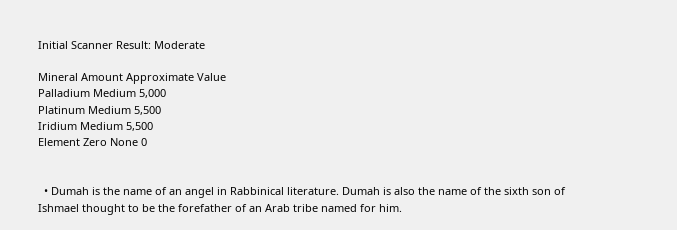Initial Scanner Result: Moderate

Mineral Amount Approximate Value
Palladium Medium 5,000
Platinum Medium 5,500
Iridium Medium 5,500
Element Zero None 0


  • Dumah is the name of an angel in Rabbinical literature. Dumah is also the name of the sixth son of Ishmael thought to be the forefather of an Arab tribe named for him.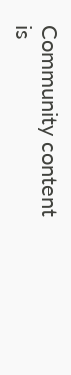Community content is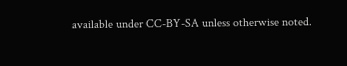available under CC-BY-SA unless otherwise noted.